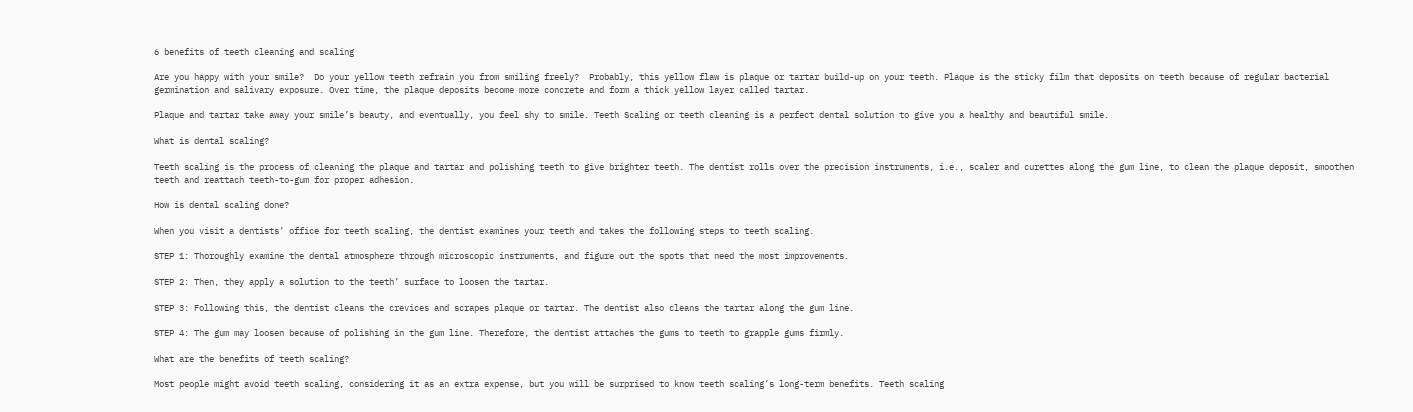6 benefits of teeth cleaning and scaling

Are you happy with your smile?  Do your yellow teeth refrain you from smiling freely?  Probably, this yellow flaw is plaque or tartar build-up on your teeth. Plaque is the sticky film that deposits on teeth because of regular bacterial germination and salivary exposure. Over time, the plaque deposits become more concrete and form a thick yellow layer called tartar.

Plaque and tartar take away your smile’s beauty, and eventually, you feel shy to smile. Teeth Scaling or teeth cleaning is a perfect dental solution to give you a healthy and beautiful smile.

What is dental scaling?

Teeth scaling is the process of cleaning the plaque and tartar and polishing teeth to give brighter teeth. The dentist rolls over the precision instruments, i.e., scaler and curettes along the gum line, to clean the plaque deposit, smoothen teeth and reattach teeth-to-gum for proper adhesion.

How is dental scaling done?

When you visit a dentists’ office for teeth scaling, the dentist examines your teeth and takes the following steps to teeth scaling.

STEP 1: Thoroughly examine the dental atmosphere through microscopic instruments, and figure out the spots that need the most improvements.

STEP 2: Then, they apply a solution to the teeth’ surface to loosen the tartar.

STEP 3: Following this, the dentist cleans the crevices and scrapes plaque or tartar. The dentist also cleans the tartar along the gum line.

STEP 4: The gum may loosen because of polishing in the gum line. Therefore, the dentist attaches the gums to teeth to grapple gums firmly.

What are the benefits of teeth scaling?

Most people might avoid teeth scaling, considering it as an extra expense, but you will be surprised to know teeth scaling’s long-term benefits. Teeth scaling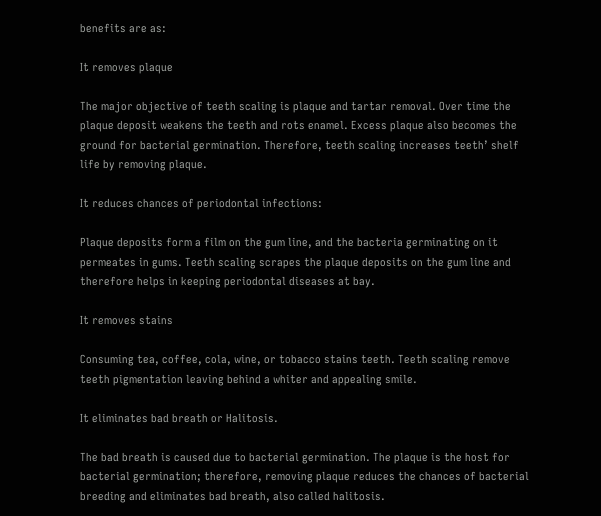benefits are as:

It removes plaque

The major objective of teeth scaling is plaque and tartar removal. Over time the plaque deposit weakens the teeth and rots enamel. Excess plaque also becomes the ground for bacterial germination. Therefore, teeth scaling increases teeth’ shelf life by removing plaque.

It reduces chances of periodontal infections:

Plaque deposits form a film on the gum line, and the bacteria germinating on it permeates in gums. Teeth scaling scrapes the plaque deposits on the gum line and therefore helps in keeping periodontal diseases at bay.

It removes stains

Consuming tea, coffee, cola, wine, or tobacco stains teeth. Teeth scaling remove teeth pigmentation leaving behind a whiter and appealing smile.

It eliminates bad breath or Halitosis.

The bad breath is caused due to bacterial germination. The plaque is the host for bacterial germination; therefore, removing plaque reduces the chances of bacterial breeding and eliminates bad breath, also called halitosis.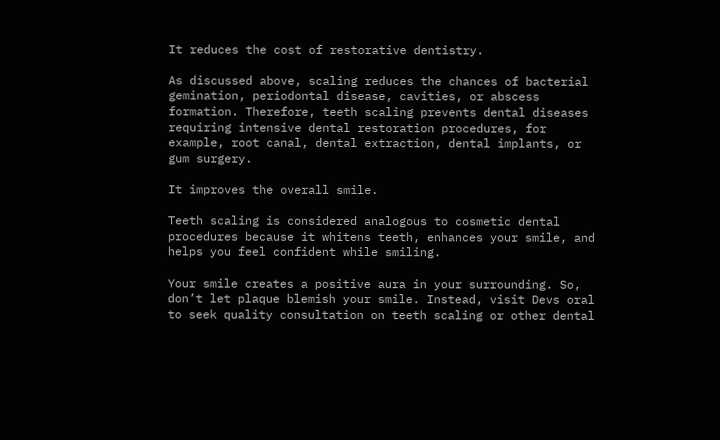It reduces the cost of restorative dentistry.

As discussed above, scaling reduces the chances of bacterial gemination, periodontal disease, cavities, or abscess formation. Therefore, teeth scaling prevents dental diseases requiring intensive dental restoration procedures, for example, root canal, dental extraction, dental implants, or gum surgery.

It improves the overall smile.

Teeth scaling is considered analogous to cosmetic dental procedures because it whitens teeth, enhances your smile, and helps you feel confident while smiling.

Your smile creates a positive aura in your surrounding. So, don’t let plaque blemish your smile. Instead, visit Devs oral to seek quality consultation on teeth scaling or other dental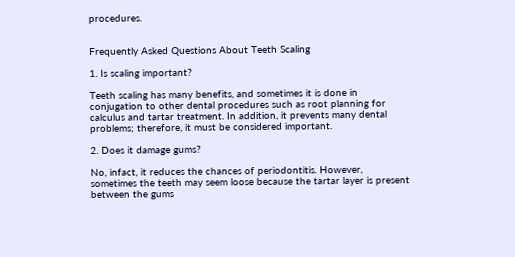procedures.


Frequently Asked Questions About Teeth Scaling

1. Is scaling important?

Teeth scaling has many benefits, and sometimes it is done in conjugation to other dental procedures such as root planning for calculus and tartar treatment. In addition, it prevents many dental problems; therefore, it must be considered important.

2. Does it damage gums?

No, infact, it reduces the chances of periodontitis. However, sometimes the teeth may seem loose because the tartar layer is present between the gums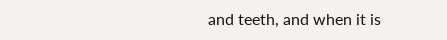and teeth, and when it is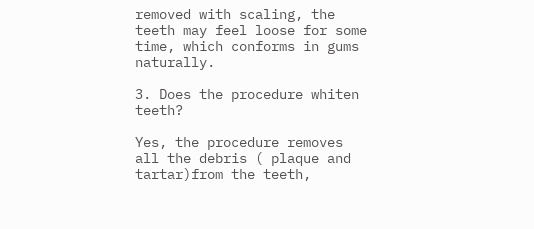removed with scaling, the teeth may feel loose for some time, which conforms in gums naturally.

3. Does the procedure whiten teeth?

Yes, the procedure removes all the debris ( plaque and tartar)from the teeth,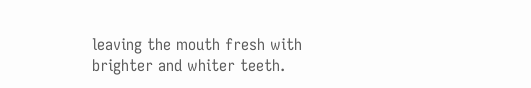leaving the mouth fresh with brighter and whiter teeth.